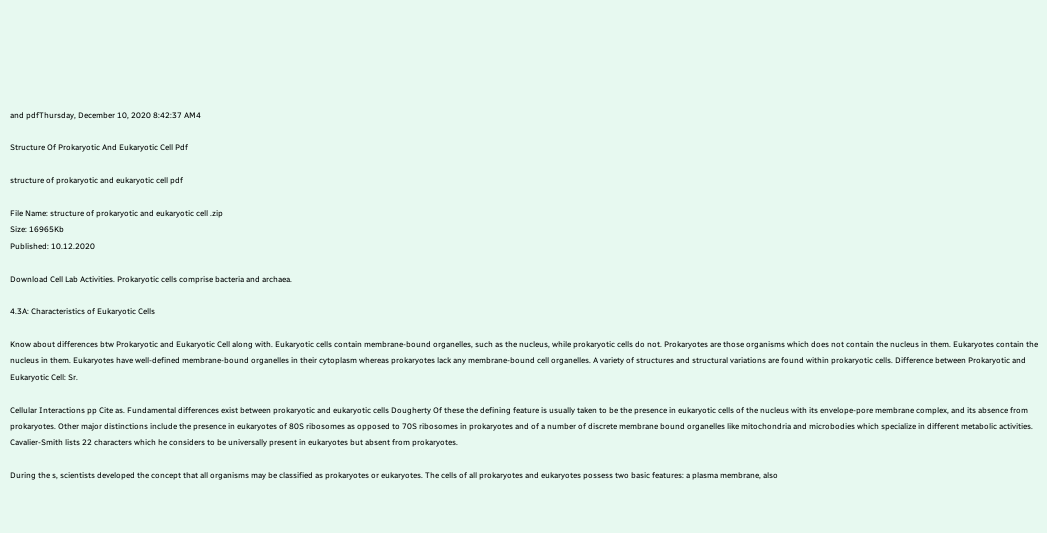and pdfThursday, December 10, 2020 8:42:37 AM4

Structure Of Prokaryotic And Eukaryotic Cell Pdf

structure of prokaryotic and eukaryotic cell pdf

File Name: structure of prokaryotic and eukaryotic cell .zip
Size: 16965Kb
Published: 10.12.2020

Download Cell Lab Activities. Prokaryotic cells comprise bacteria and archaea.

4.3A: Characteristics of Eukaryotic Cells

Know about differences btw Prokaryotic and Eukaryotic Cell along with. Eukaryotic cells contain membrane-bound organelles, such as the nucleus, while prokaryotic cells do not. Prokaryotes are those organisms which does not contain the nucleus in them. Eukaryotes contain the nucleus in them. Eukaryotes have well-defined membrane-bound organelles in their cytoplasm whereas prokaryotes lack any membrane-bound cell organelles. A variety of structures and structural variations are found within prokaryotic cells. Difference between Prokaryotic and Eukaryotic Cell: Sr.

Cellular Interactions pp Cite as. Fundamental differences exist between prokaryotic and eukaryotic cells Dougherty Of these the defining feature is usually taken to be the presence in eukaryotic cells of the nucleus with its envelope-pore membrane complex, and its absence from prokaryotes. Other major distinctions include the presence in eukaryotes of 80S ribosomes as opposed to 70S ribosomes in prokaryotes and of a number of discrete membrane bound organelles like mitochondria and microbodies which specialize in different metabolic activities. Cavalier-Smith lists 22 characters which he considers to be universally present in eukaryotes but absent from prokaryotes.

During the s, scientists developed the concept that all organisms may be classified as prokaryotes or eukaryotes. The cells of all prokaryotes and eukaryotes possess two basic features: a plasma membrane, also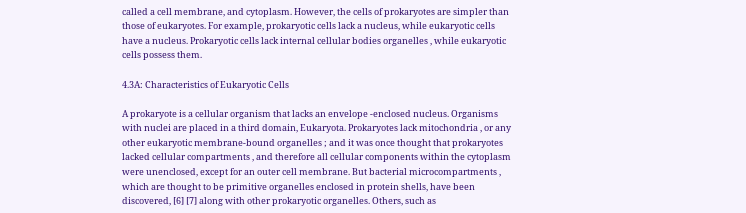called a cell membrane, and cytoplasm. However, the cells of prokaryotes are simpler than those of eukaryotes. For example, prokaryotic cells lack a nucleus, while eukaryotic cells have a nucleus. Prokaryotic cells lack internal cellular bodies organelles , while eukaryotic cells possess them.

4.3A: Characteristics of Eukaryotic Cells

A prokaryote is a cellular organism that lacks an envelope -enclosed nucleus. Organisms with nuclei are placed in a third domain, Eukaryota. Prokaryotes lack mitochondria , or any other eukaryotic membrane-bound organelles ; and it was once thought that prokaryotes lacked cellular compartments , and therefore all cellular components within the cytoplasm were unenclosed, except for an outer cell membrane. But bacterial microcompartments , which are thought to be primitive organelles enclosed in protein shells, have been discovered, [6] [7] along with other prokaryotic organelles. Others, such as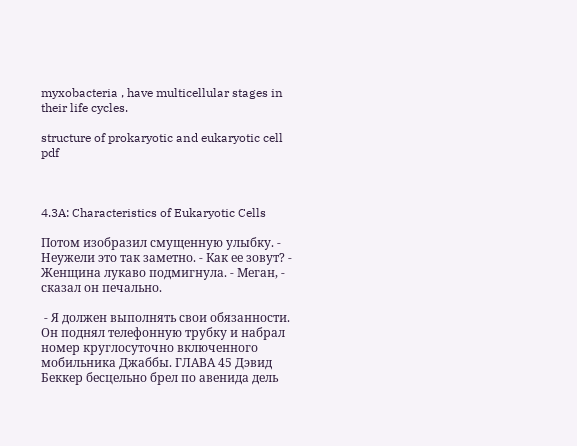myxobacteria , have multicellular stages in their life cycles.

structure of prokaryotic and eukaryotic cell pdf



4.3A: Characteristics of Eukaryotic Cells

Потом изобразил смущенную улыбку. - Неужели это так заметно. - Как ее зовут? - Женщина лукаво подмигнула. - Меган, - сказал он печально.

 - Я должен выполнять свои обязанности. Он поднял телефонную трубку и набрал номер круглосуточно включенного мобильника Джаббы. ГЛАВА 45 Дэвид Беккер бесцельно брел по авенида дель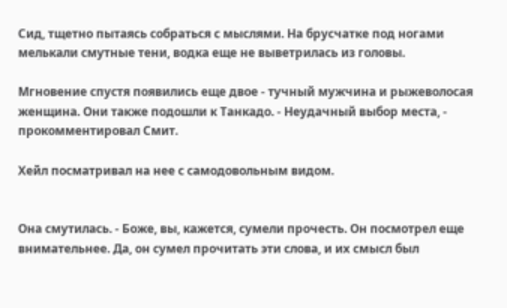Сид, тщетно пытаясь собраться с мыслями. На брусчатке под ногами мелькали смутные тени, водка еще не выветрилась из головы.

Мгновение спустя появились еще двое - тучный мужчина и рыжеволосая женщина. Они также подошли к Танкадо. - Неудачный выбор места, - прокомментировал Смит.

Хейл посматривал на нее с самодовольным видом.


Она смутилась. - Боже, вы, кажется, сумели прочесть. Он посмотрел еще внимательнее. Да, он сумел прочитать эти слова, и их смысл был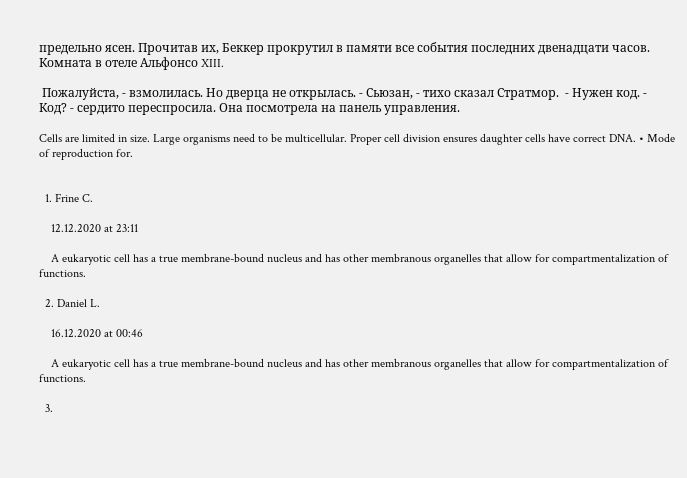предельно ясен. Прочитав их, Беккер прокрутил в памяти все события последних двенадцати часов. Комната в отеле Альфонсо XIII.

 Пожалуйста, - взмолилась. Но дверца не открылась. - Сьюзан, - тихо сказал Стратмор.  - Нужен код. - Код? - сердито переспросила. Она посмотрела на панель управления.

Cells are limited in size. Large organisms need to be multicellular. Proper cell division ensures daughter cells have correct DNA. • Mode of reproduction for.


  1. Frine C.

    12.12.2020 at 23:11

    A eukaryotic cell has a true membrane-bound nucleus and has other membranous organelles that allow for compartmentalization of functions.

  2. Daniel L.

    16.12.2020 at 00:46

    A eukaryotic cell has a true membrane-bound nucleus and has other membranous organelles that allow for compartmentalization of functions.

  3.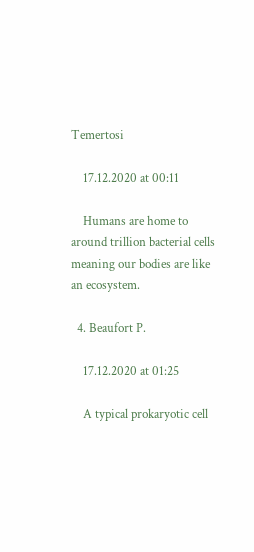Temertosi

    17.12.2020 at 00:11

    Humans are home to around trillion bacterial cells meaning our bodies are like an ecosystem.

  4. Beaufort P.

    17.12.2020 at 01:25

    A typical prokaryotic cell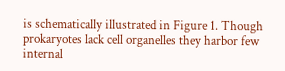is schematically illustrated in Figure 1. Though prokaryotes lack cell organelles they harbor few internal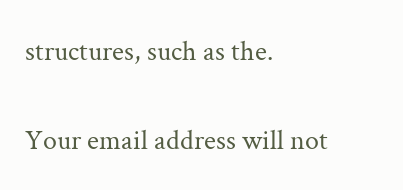structures, such as the.

Your email address will not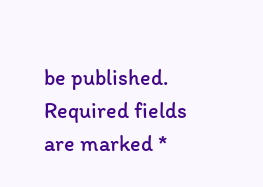be published. Required fields are marked *